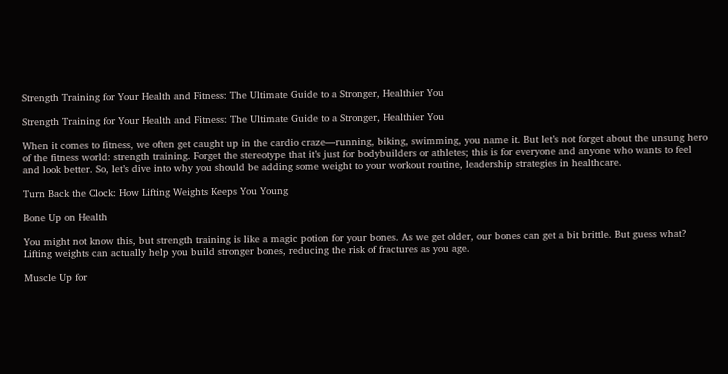Strength Training for Your Health and Fitness: The Ultimate Guide to a Stronger, Healthier You

Strength Training for Your Health and Fitness: The Ultimate Guide to a Stronger, Healthier You

When it comes to fitness, we often get caught up in the cardio craze—running, biking, swimming, you name it. But let’s not forget about the unsung hero of the fitness world: strength training. Forget the stereotype that it’s just for bodybuilders or athletes; this is for everyone and anyone who wants to feel and look better. So, let’s dive into why you should be adding some weight to your workout routine, leadership strategies in healthcare.

Turn Back the Clock: How Lifting Weights Keeps You Young

Bone Up on Health

You might not know this, but strength training is like a magic potion for your bones. As we get older, our bones can get a bit brittle. But guess what? Lifting weights can actually help you build stronger bones, reducing the risk of fractures as you age.

Muscle Up for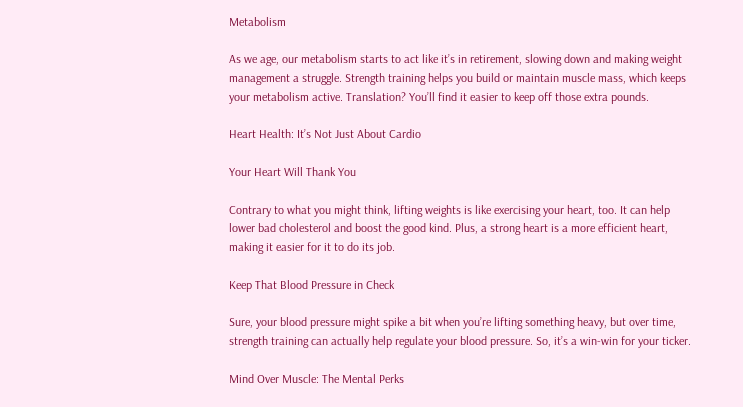Metabolism

As we age, our metabolism starts to act like it’s in retirement, slowing down and making weight management a struggle. Strength training helps you build or maintain muscle mass, which keeps your metabolism active. Translation? You’ll find it easier to keep off those extra pounds.

Heart Health: It’s Not Just About Cardio

Your Heart Will Thank You

Contrary to what you might think, lifting weights is like exercising your heart, too. It can help lower bad cholesterol and boost the good kind. Plus, a strong heart is a more efficient heart, making it easier for it to do its job.

Keep That Blood Pressure in Check

Sure, your blood pressure might spike a bit when you’re lifting something heavy, but over time, strength training can actually help regulate your blood pressure. So, it’s a win-win for your ticker.

Mind Over Muscle: The Mental Perks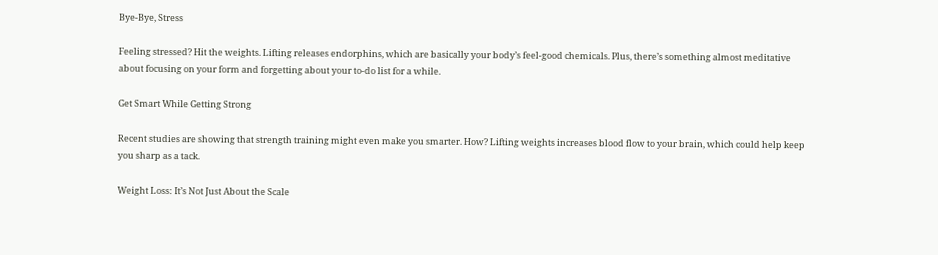Bye-Bye, Stress

Feeling stressed? Hit the weights. Lifting releases endorphins, which are basically your body’s feel-good chemicals. Plus, there’s something almost meditative about focusing on your form and forgetting about your to-do list for a while.

Get Smart While Getting Strong

Recent studies are showing that strength training might even make you smarter. How? Lifting weights increases blood flow to your brain, which could help keep you sharp as a tack.

Weight Loss: It’s Not Just About the Scale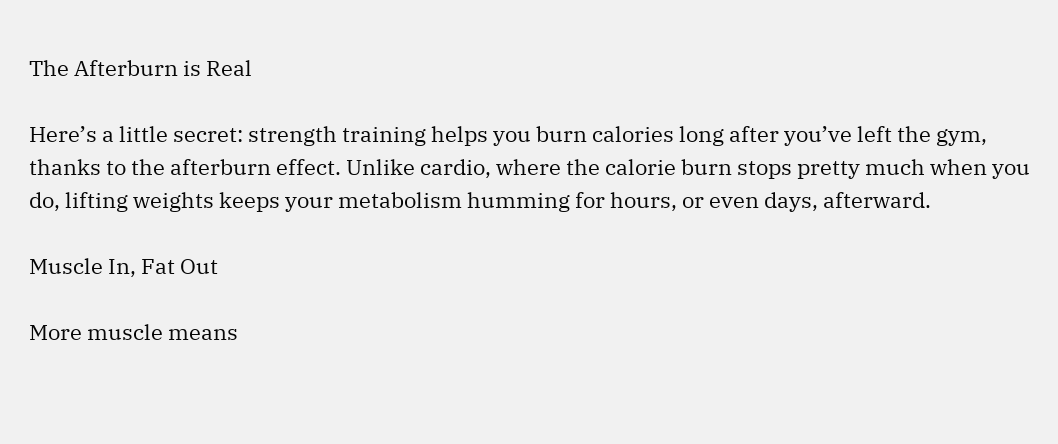The Afterburn is Real

Here’s a little secret: strength training helps you burn calories long after you’ve left the gym, thanks to the afterburn effect. Unlike cardio, where the calorie burn stops pretty much when you do, lifting weights keeps your metabolism humming for hours, or even days, afterward.

Muscle In, Fat Out

More muscle means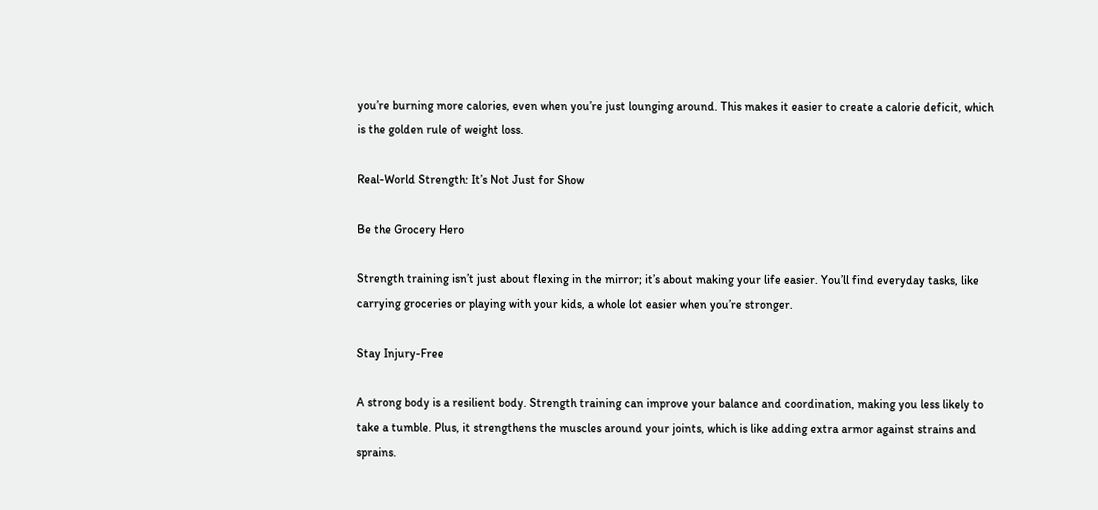you’re burning more calories, even when you’re just lounging around. This makes it easier to create a calorie deficit, which is the golden rule of weight loss.

Real-World Strength: It’s Not Just for Show

Be the Grocery Hero

Strength training isn’t just about flexing in the mirror; it’s about making your life easier. You’ll find everyday tasks, like carrying groceries or playing with your kids, a whole lot easier when you’re stronger.

Stay Injury-Free

A strong body is a resilient body. Strength training can improve your balance and coordination, making you less likely to take a tumble. Plus, it strengthens the muscles around your joints, which is like adding extra armor against strains and sprains.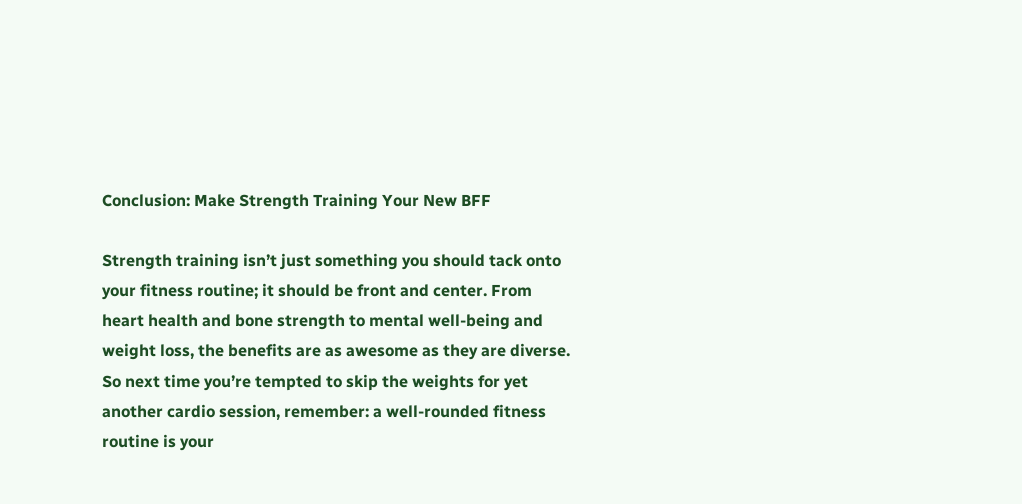Conclusion: Make Strength Training Your New BFF

Strength training isn’t just something you should tack onto your fitness routine; it should be front and center. From heart health and bone strength to mental well-being and weight loss, the benefits are as awesome as they are diverse. So next time you’re tempted to skip the weights for yet another cardio session, remember: a well-rounded fitness routine is your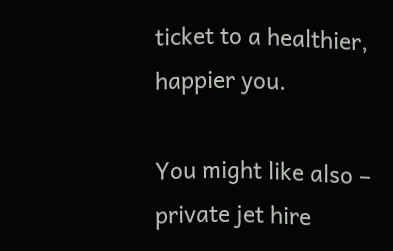ticket to a healthier, happier you.

You might like also – private jet hire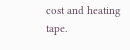cost and heating tape.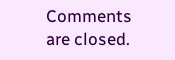Comments are closed.